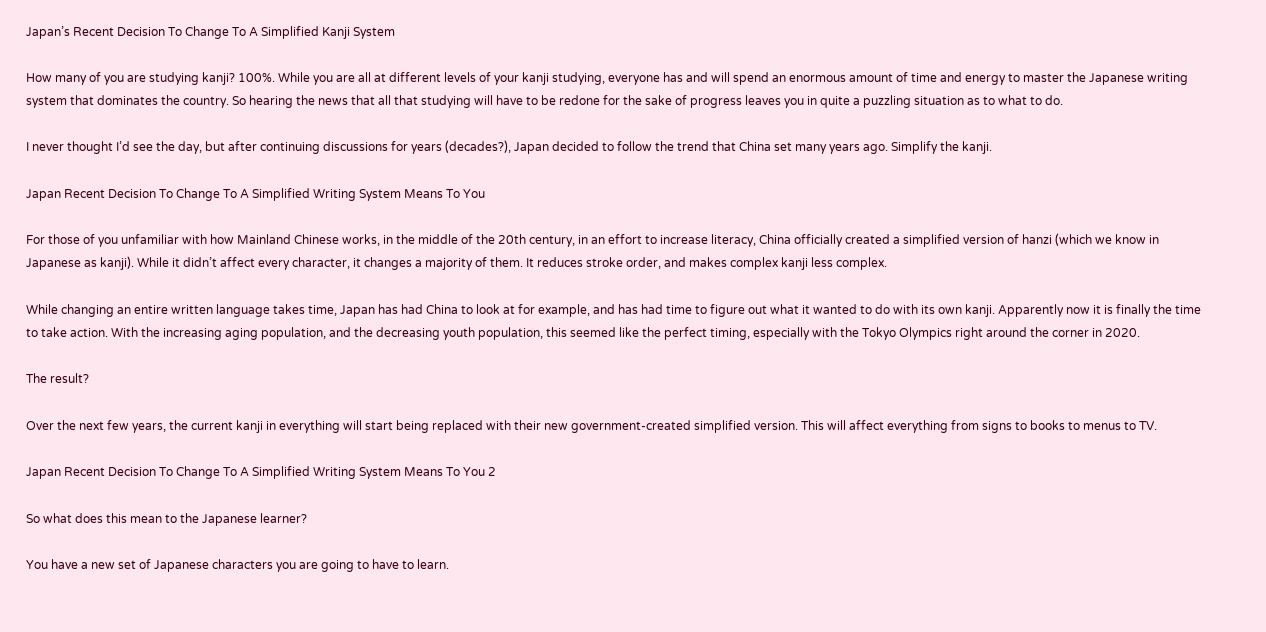Japan’s Recent Decision To Change To A Simplified Kanji System

How many of you are studying kanji? 100%. While you are all at different levels of your kanji studying, everyone has and will spend an enormous amount of time and energy to master the Japanese writing system that dominates the country. So hearing the news that all that studying will have to be redone for the sake of progress leaves you in quite a puzzling situation as to what to do.

I never thought I’d see the day, but after continuing discussions for years (decades?), Japan decided to follow the trend that China set many years ago. Simplify the kanji.

Japan Recent Decision To Change To A Simplified Writing System Means To You

For those of you unfamiliar with how Mainland Chinese works, in the middle of the 20th century, in an effort to increase literacy, China officially created a simplified version of hanzi (which we know in Japanese as kanji). While it didn’t affect every character, it changes a majority of them. It reduces stroke order, and makes complex kanji less complex.

While changing an entire written language takes time, Japan has had China to look at for example, and has had time to figure out what it wanted to do with its own kanji. Apparently now it is finally the time to take action. With the increasing aging population, and the decreasing youth population, this seemed like the perfect timing, especially with the Tokyo Olympics right around the corner in 2020.

The result?

Over the next few years, the current kanji in everything will start being replaced with their new government-created simplified version. This will affect everything from signs to books to menus to TV.

Japan Recent Decision To Change To A Simplified Writing System Means To You 2

So what does this mean to the Japanese learner?

You have a new set of Japanese characters you are going to have to learn.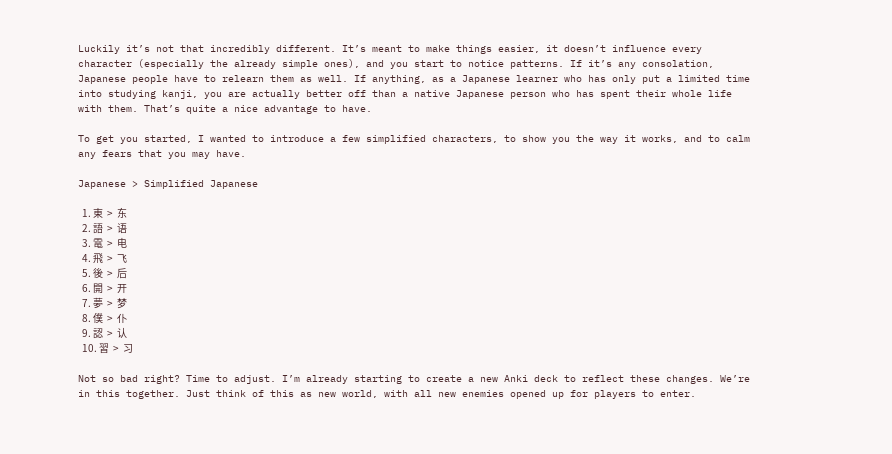Luckily it’s not that incredibly different. It’s meant to make things easier, it doesn’t influence every character (especially the already simple ones), and you start to notice patterns. If it’s any consolation, Japanese people have to relearn them as well. If anything, as a Japanese learner who has only put a limited time into studying kanji, you are actually better off than a native Japanese person who has spent their whole life with them. That’s quite a nice advantage to have.

To get you started, I wanted to introduce a few simplified characters, to show you the way it works, and to calm any fears that you may have.

Japanese > Simplified Japanese

  1. 東  >  东
  2. 語  >  语
  3. 電  >  电
  4. 飛  >  飞
  5. 後  >  后
  6. 開  >  开
  7. 夢  >  梦
  8. 僕  >  仆
  9. 認  >  认
  10. 習  >  习

Not so bad right? Time to adjust. I’m already starting to create a new Anki deck to reflect these changes. We’re in this together. Just think of this as new world, with all new enemies opened up for players to enter.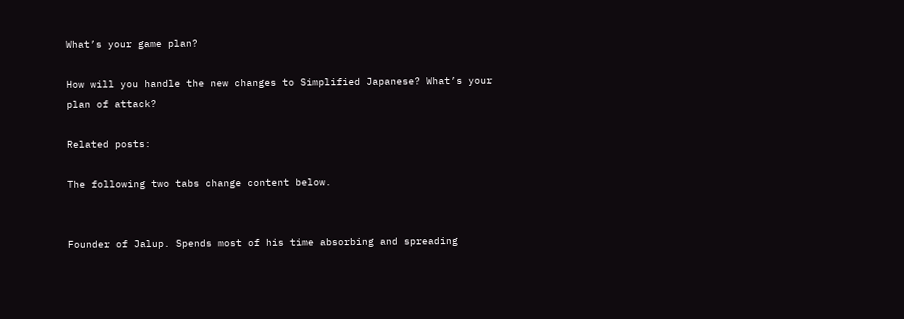What’s your game plan?

How will you handle the new changes to Simplified Japanese? What’s your plan of attack?

Related posts:

The following two tabs change content below.


Founder of Jalup. Spends most of his time absorbing and spreading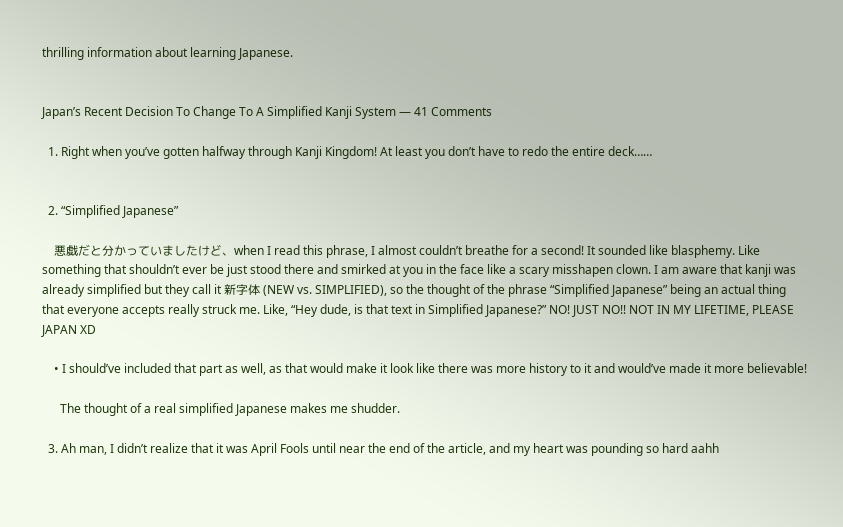thrilling information about learning Japanese.


Japan’s Recent Decision To Change To A Simplified Kanji System — 41 Comments

  1. Right when you’ve gotten halfway through Kanji Kingdom! At least you don’t have to redo the entire deck……


  2. “Simplified Japanese”

    悪戯だと分かっていましたけど、when I read this phrase, I almost couldn’t breathe for a second! It sounded like blasphemy. Like something that shouldn’t ever be just stood there and smirked at you in the face like a scary misshapen clown. I am aware that kanji was already simplified but they call it 新字体 (NEW vs. SIMPLIFIED), so the thought of the phrase “Simplified Japanese” being an actual thing that everyone accepts really struck me. Like, “Hey dude, is that text in Simplified Japanese?” NO! JUST NO!! NOT IN MY LIFETIME, PLEASE JAPAN XD

    • I should’ve included that part as well, as that would make it look like there was more history to it and would’ve made it more believable!

      The thought of a real simplified Japanese makes me shudder.

  3. Ah man, I didn’t realize that it was April Fools until near the end of the article, and my heart was pounding so hard aahh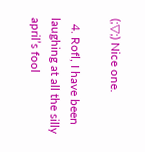(;▽;) Nice one.

  4. Rofl, I have been laughing at all the silly april’s fool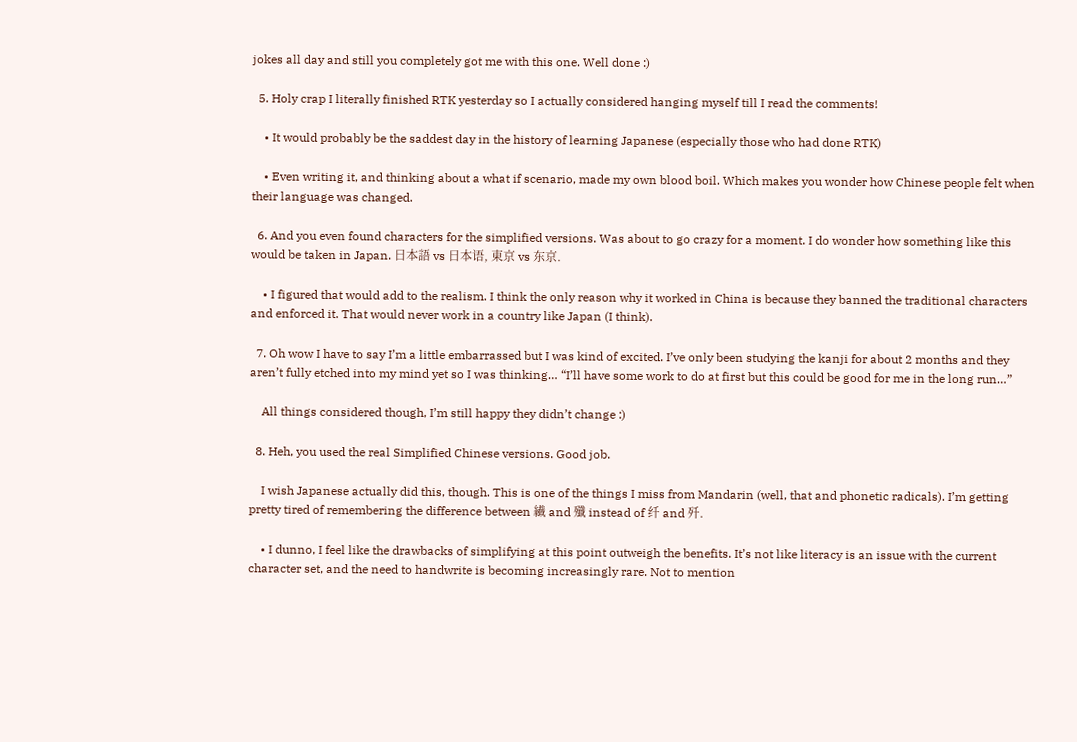jokes all day and still you completely got me with this one. Well done :)

  5. Holy crap I literally finished RTK yesterday so I actually considered hanging myself till I read the comments!

    • It would probably be the saddest day in the history of learning Japanese (especially those who had done RTK)

    • Even writing it, and thinking about a what if scenario, made my own blood boil. Which makes you wonder how Chinese people felt when their language was changed.

  6. And you even found characters for the simplified versions. Was about to go crazy for a moment. I do wonder how something like this would be taken in Japan. 日本語 vs 日本语, 東京 vs 东京.

    • I figured that would add to the realism. I think the only reason why it worked in China is because they banned the traditional characters and enforced it. That would never work in a country like Japan (I think).

  7. Oh wow I have to say I’m a little embarrassed but I was kind of excited. I’ve only been studying the kanji for about 2 months and they aren’t fully etched into my mind yet so I was thinking… “I’ll have some work to do at first but this could be good for me in the long run…”

    All things considered though, I’m still happy they didn’t change :)

  8. Heh, you used the real Simplified Chinese versions. Good job.

    I wish Japanese actually did this, though. This is one of the things I miss from Mandarin (well, that and phonetic radicals). I’m getting pretty tired of remembering the difference between 繊 and 殲 instead of 纤 and 歼.

    • I dunno, I feel like the drawbacks of simplifying at this point outweigh the benefits. It’s not like literacy is an issue with the current character set, and the need to handwrite is becoming increasingly rare. Not to mention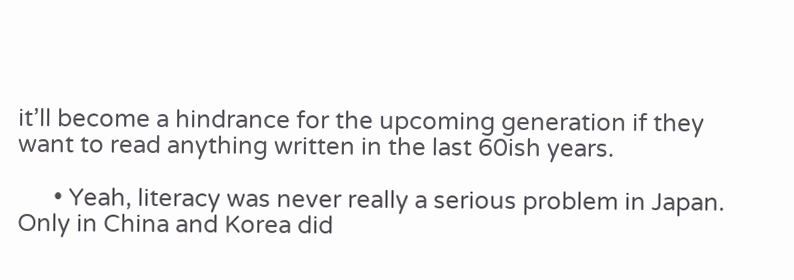it’ll become a hindrance for the upcoming generation if they want to read anything written in the last 60ish years.

      • Yeah, literacy was never really a serious problem in Japan. Only in China and Korea did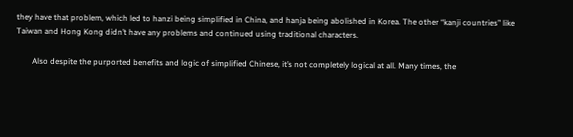they have that problem, which led to hanzi being simplified in China, and hanja being abolished in Korea. The other “kanji countries” like Taiwan and Hong Kong didn’t have any problems and continued using traditional characters.

        Also despite the purported benefits and logic of simplified Chinese, it’s not completely logical at all. Many times, the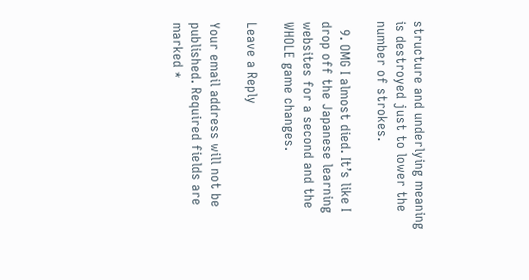structure and underlying meaning is destroyed just to lower the number of strokes.

  9. OMG I almost died. It’s like I drop off the Japanese learning websites for a second and the WHOLE game changes.

Leave a Reply

Your email address will not be published. Required fields are marked *